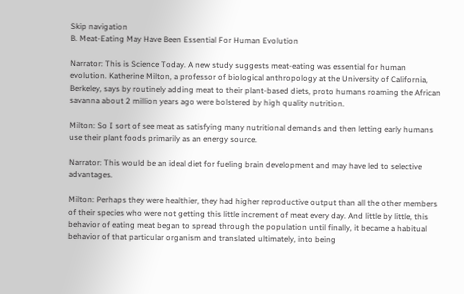Skip navigation
B. Meat-Eating May Have Been Essential For Human Evolution

Narrator: This is Science Today. A new study suggests meat-eating was essential for human evolution. Katherine Milton, a professor of biological anthropology at the University of California, Berkeley, says by routinely adding meat to their plant-based diets, proto humans roaming the African savanna about 2 million years ago were bolstered by high quality nutrition.

Milton: So I sort of see meat as satisfying many nutritional demands and then letting early humans use their plant foods primarily as an energy source.

Narrator: This would be an ideal diet for fueling brain development and may have led to selective advantages.

Milton: Perhaps they were healthier, they had higher reproductive output than all the other members of their species who were not getting this little increment of meat every day. And little by little, this behavior of eating meat began to spread through the population until finally, it became a habitual behavior of that particular organism and translated ultimately, into being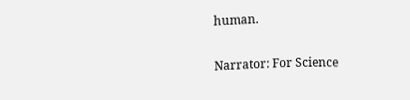human.

Narrator: For Science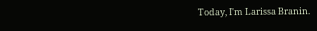Today, I'm Larissa Branin.